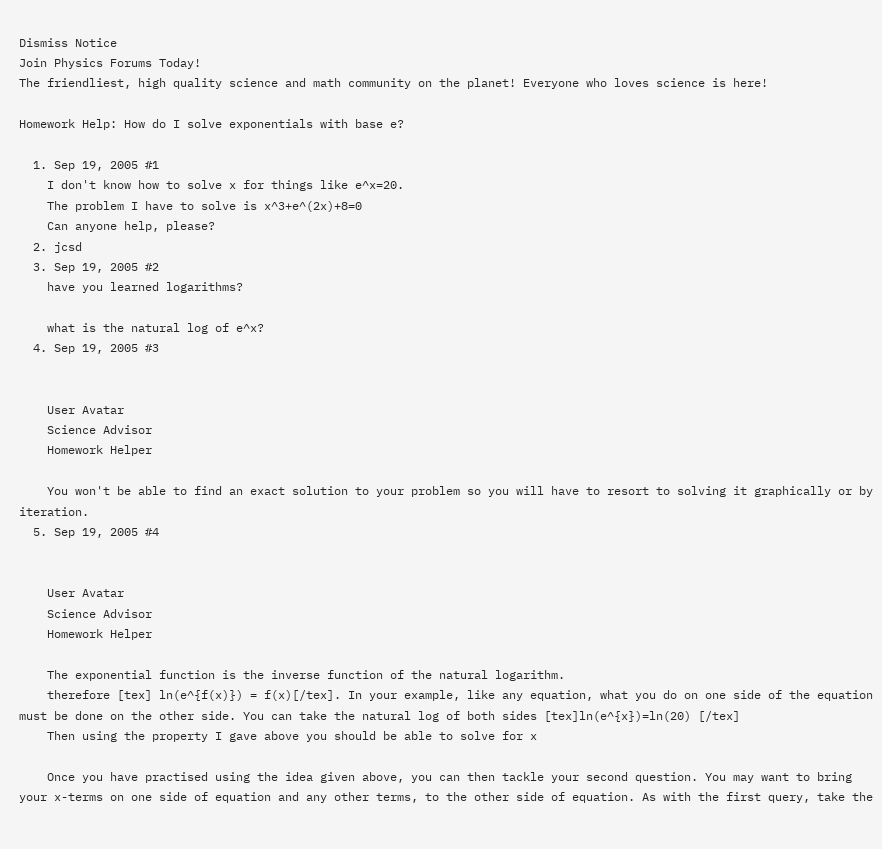Dismiss Notice
Join Physics Forums Today!
The friendliest, high quality science and math community on the planet! Everyone who loves science is here!

Homework Help: How do I solve exponentials with base e?

  1. Sep 19, 2005 #1
    I don't know how to solve x for things like e^x=20.
    The problem I have to solve is x^3+e^(2x)+8=0
    Can anyone help, please?
  2. jcsd
  3. Sep 19, 2005 #2
    have you learned logarithms?

    what is the natural log of e^x?
  4. Sep 19, 2005 #3


    User Avatar
    Science Advisor
    Homework Helper

    You won't be able to find an exact solution to your problem so you will have to resort to solving it graphically or by iteration.
  5. Sep 19, 2005 #4


    User Avatar
    Science Advisor
    Homework Helper

    The exponential function is the inverse function of the natural logarithm.
    therefore [tex] ln(e^{f(x)}) = f(x)[/tex]. In your example, like any equation, what you do on one side of the equation must be done on the other side. You can take the natural log of both sides [tex]ln(e^{x})=ln(20) [/tex]
    Then using the property I gave above you should be able to solve for x

    Once you have practised using the idea given above, you can then tackle your second question. You may want to bring your x-terms on one side of equation and any other terms, to the other side of equation. As with the first query, take the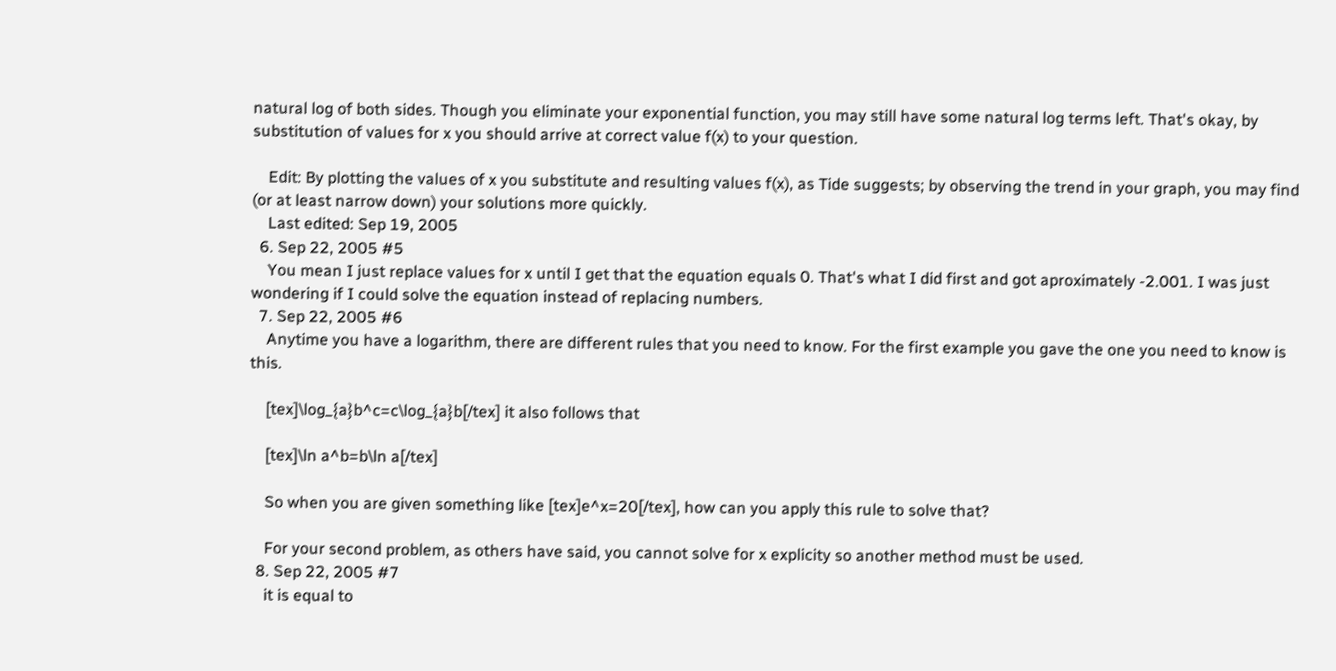natural log of both sides. Though you eliminate your exponential function, you may still have some natural log terms left. That's okay, by substitution of values for x you should arrive at correct value f(x) to your question.

    Edit: By plotting the values of x you substitute and resulting values f(x), as Tide suggests; by observing the trend in your graph, you may find (or at least narrow down) your solutions more quickly.
    Last edited: Sep 19, 2005
  6. Sep 22, 2005 #5
    You mean I just replace values for x until I get that the equation equals 0. That's what I did first and got aproximately -2.001. I was just wondering if I could solve the equation instead of replacing numbers.
  7. Sep 22, 2005 #6
    Anytime you have a logarithm, there are different rules that you need to know. For the first example you gave the one you need to know is this.

    [tex]\log_{a}b^c=c\log_{a}b[/tex] it also follows that

    [tex]\ln a^b=b\ln a[/tex]

    So when you are given something like [tex]e^x=20[/tex], how can you apply this rule to solve that?

    For your second problem, as others have said, you cannot solve for x explicity so another method must be used.
  8. Sep 22, 2005 #7
    it is equal to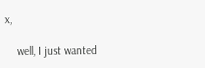x,

    well, I just wanted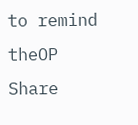to remind theOP
Share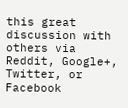this great discussion with others via Reddit, Google+, Twitter, or Facebook